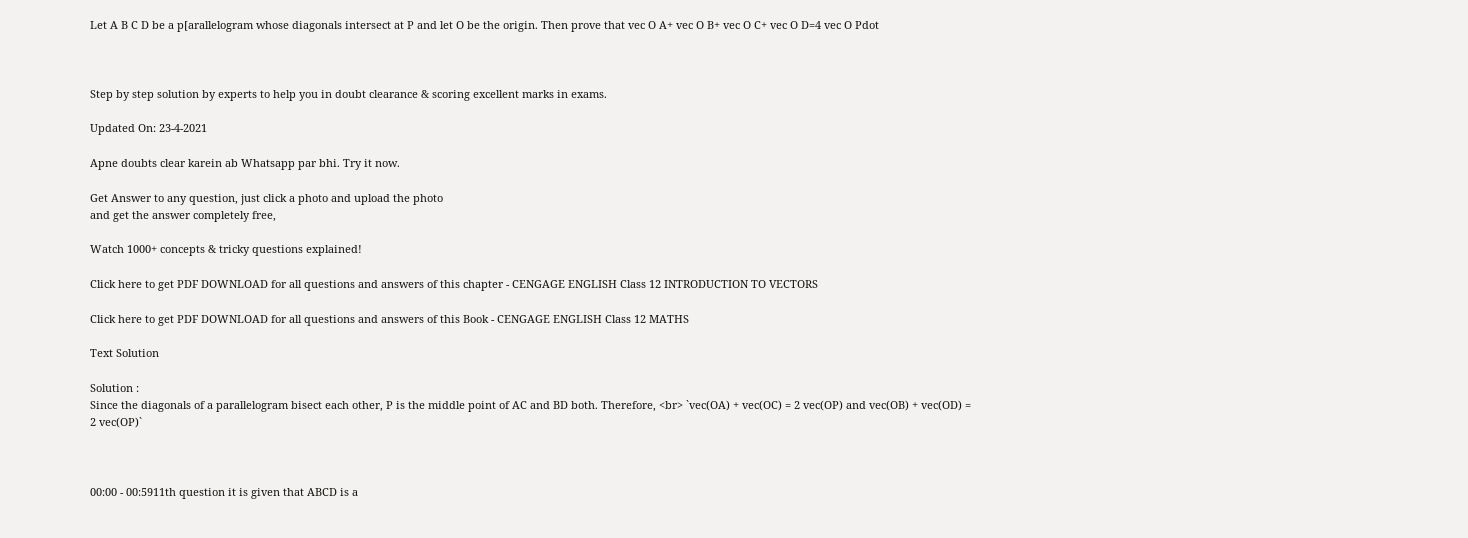Let A B C D be a p[arallelogram whose diagonals intersect at P and let O be the origin. Then prove that vec O A+ vec O B+ vec O C+ vec O D=4 vec O Pdot



Step by step solution by experts to help you in doubt clearance & scoring excellent marks in exams.

Updated On: 23-4-2021

Apne doubts clear karein ab Whatsapp par bhi. Try it now.

Get Answer to any question, just click a photo and upload the photo
and get the answer completely free,

Watch 1000+ concepts & tricky questions explained!

Click here to get PDF DOWNLOAD for all questions and answers of this chapter - CENGAGE ENGLISH Class 12 INTRODUCTION TO VECTORS

Click here to get PDF DOWNLOAD for all questions and answers of this Book - CENGAGE ENGLISH Class 12 MATHS

Text Solution

Solution :
Since the diagonals of a parallelogram bisect each other, P is the middle point of AC and BD both. Therefore, <br> `vec(OA) + vec(OC) = 2 vec(OP) and vec(OB) + vec(OD) = 2 vec(OP)`



00:00 - 00:5911th question it is given that ABCD is a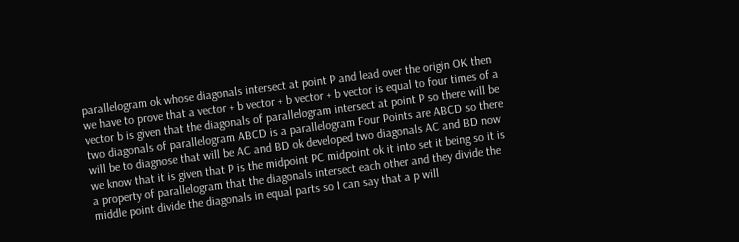parallelogram ok whose diagonals intersect at point P and lead over the origin OK then we have to prove that a vector + b vector + b vector + b vector is equal to four times of a vector b is given that the diagonals of parallelogram intersect at point P so there will be two diagonals of parallelogram ABCD is a parallelogram Four Points are ABCD so there will be to diagnose that will be AC and BD ok developed two diagonals AC and BD now we know that it is given that P is the midpoint PC midpoint ok it into set it being so it is a property of parallelogram that the diagonals intersect each other and they divide the middle point divide the diagonals in equal parts so I can say that a p will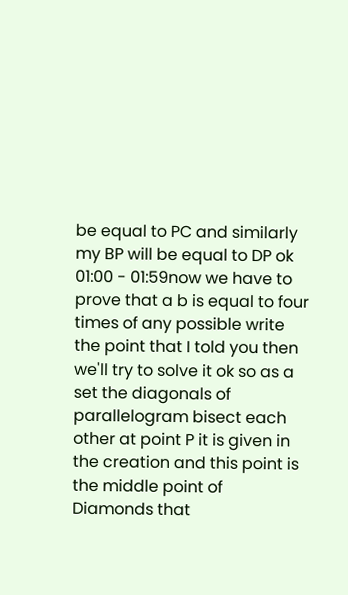be equal to PC and similarly my BP will be equal to DP ok
01:00 - 01:59now we have to prove that a b is equal to four times of any possible write the point that I told you then we'll try to solve it ok so as a set the diagonals of parallelogram bisect each other at point P it is given in the creation and this point is the middle point of Diamonds that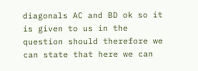diagonals AC and BD ok so it is given to us in the question should therefore we can state that here we can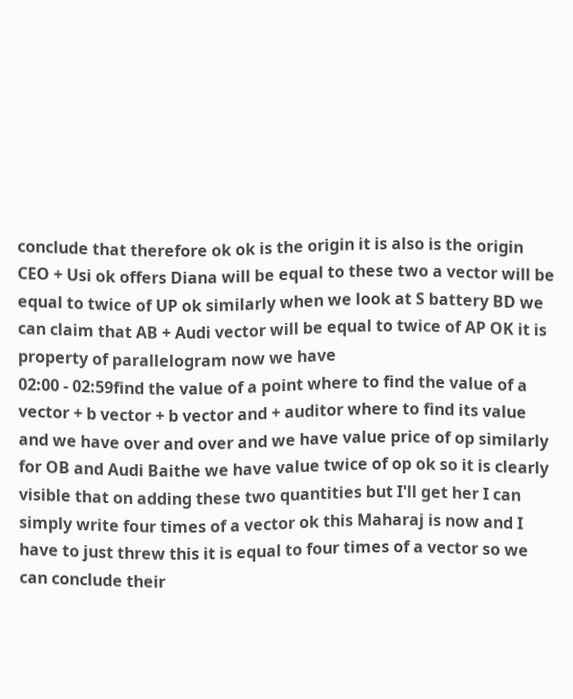conclude that therefore ok ok is the origin it is also is the origin CEO + Usi ok offers Diana will be equal to these two a vector will be equal to twice of UP ok similarly when we look at S battery BD we can claim that AB + Audi vector will be equal to twice of AP OK it is property of parallelogram now we have
02:00 - 02:59find the value of a point where to find the value of a vector + b vector + b vector and + auditor where to find its value and we have over and over and we have value price of op similarly for OB and Audi Baithe we have value twice of op ok so it is clearly visible that on adding these two quantities but I'll get her I can simply write four times of a vector ok this Maharaj is now and I have to just threw this it is equal to four times of a vector so we can conclude their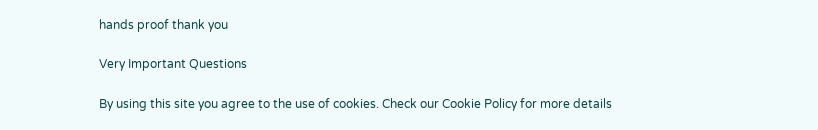hands proof thank you

Very Important Questions

By using this site you agree to the use of cookies. Check our Cookie Policy for more details